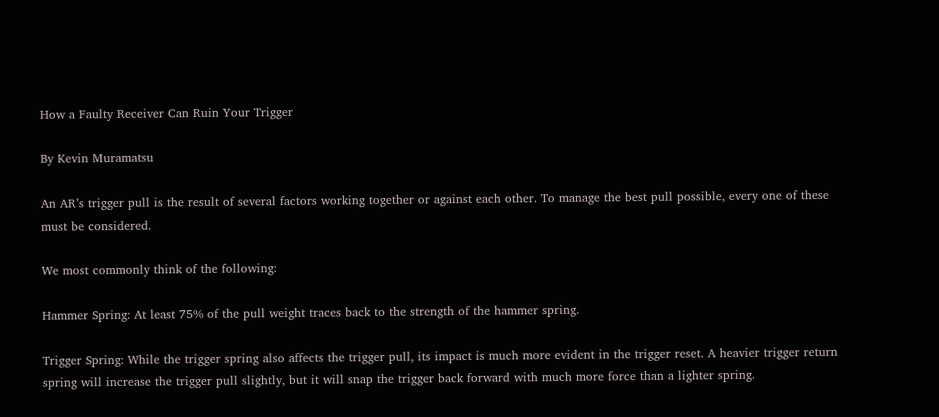How a Faulty Receiver Can Ruin Your Trigger

By Kevin Muramatsu

An AR’s trigger pull is the result of several factors working together or against each other. To manage the best pull possible, every one of these must be considered.

We most commonly think of the following:

Hammer Spring: At least 75% of the pull weight traces back to the strength of the hammer spring.

Trigger Spring: While the trigger spring also affects the trigger pull, its impact is much more evident in the trigger reset. A heavier trigger return spring will increase the trigger pull slightly, but it will snap the trigger back forward with much more force than a lighter spring.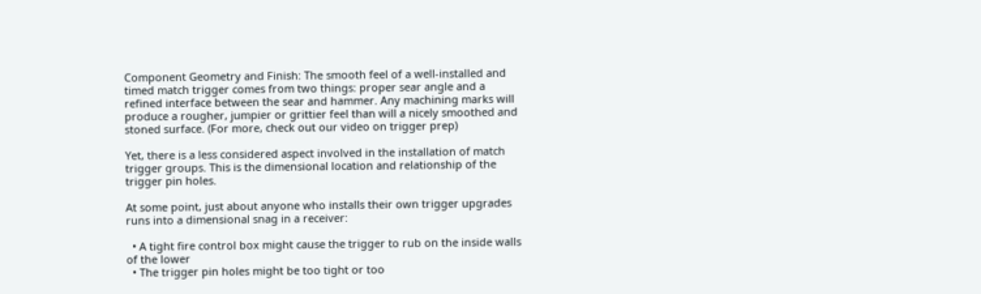Component Geometry and Finish: The smooth feel of a well-installed and timed match trigger comes from two things: proper sear angle and a refined interface between the sear and hammer. Any machining marks will produce a rougher, jumpier or grittier feel than will a nicely smoothed and stoned surface. (For more, check out our video on trigger prep)

Yet, there is a less considered aspect involved in the installation of match trigger groups. This is the dimensional location and relationship of the trigger pin holes.

At some point, just about anyone who installs their own trigger upgrades runs into a dimensional snag in a receiver:

  • A tight fire control box might cause the trigger to rub on the inside walls of the lower
  • The trigger pin holes might be too tight or too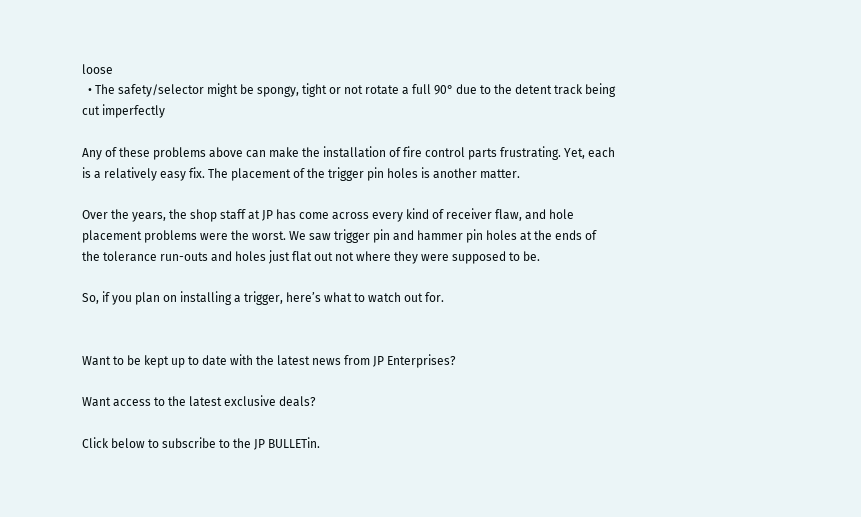loose
  • The safety/selector might be spongy, tight or not rotate a full 90° due to the detent track being cut imperfectly

Any of these problems above can make the installation of fire control parts frustrating. Yet, each is a relatively easy fix. The placement of the trigger pin holes is another matter.

Over the years, the shop staff at JP has come across every kind of receiver flaw, and hole placement problems were the worst. We saw trigger pin and hammer pin holes at the ends of the tolerance run-outs and holes just flat out not where they were supposed to be.

So, if you plan on installing a trigger, here’s what to watch out for.


Want to be kept up to date with the latest news from JP Enterprises?

Want access to the latest exclusive deals?

Click below to subscribe to the JP BULLETin.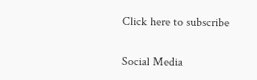Click here to subscribe

Social Media